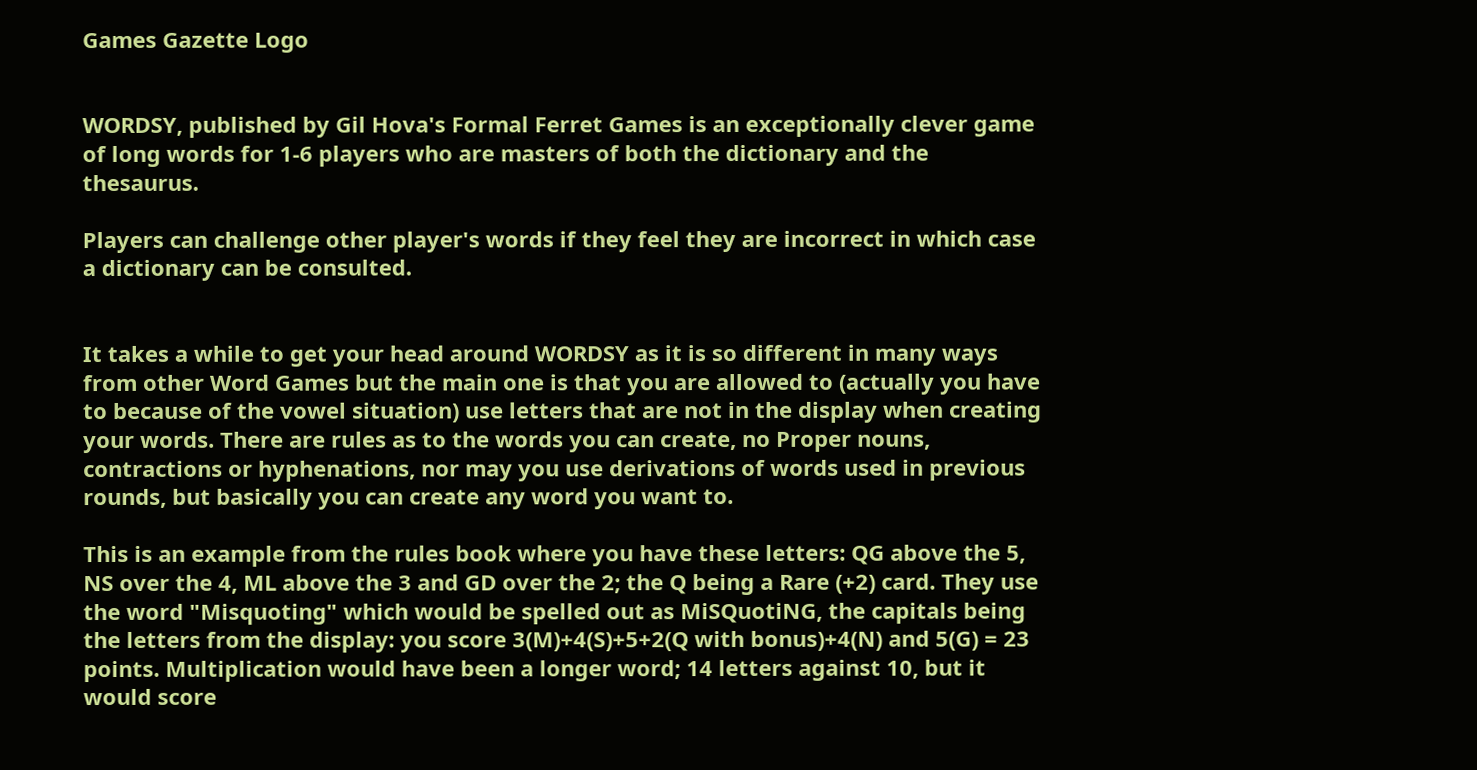Games Gazette Logo


WORDSY, published by Gil Hova's Formal Ferret Games is an exceptionally clever game of long words for 1-6 players who are masters of both the dictionary and the thesaurus.

Players can challenge other player's words if they feel they are incorrect in which case a dictionary can be consulted.


It takes a while to get your head around WORDSY as it is so different in many ways from other Word Games but the main one is that you are allowed to (actually you have to because of the vowel situation) use letters that are not in the display when creating your words. There are rules as to the words you can create, no Proper nouns, contractions or hyphenations, nor may you use derivations of words used in previous rounds, but basically you can create any word you want to.

This is an example from the rules book where you have these letters: QG above the 5, NS over the 4, ML above the 3 and GD over the 2; the Q being a Rare (+2) card. They use the word "Misquoting" which would be spelled out as MiSQuotiNG, the capitals being the letters from the display: you score 3(M)+4(S)+5+2(Q with bonus)+4(N) and 5(G) = 23 points. Multiplication would have been a longer word; 14 letters against 10, but it would score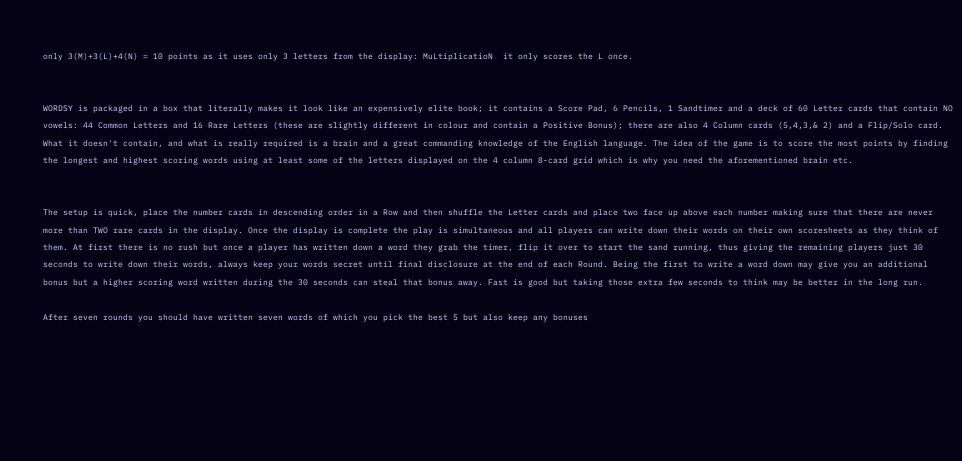only 3(M)+3(L)+4(N) = 10 points as it uses only 3 letters from the display: MuLtiplicatioN  it only scores the L once.


WORDSY is packaged in a box that literally makes it look like an expensively elite book; it contains a Score Pad, 6 Pencils, 1 Sandtimer and a deck of 60 Letter cards that contain NO vowels: 44 Common Letters and 16 Rare Letters (these are slightly different in colour and contain a Positive Bonus); there are also 4 Column cards (5,4,3,& 2) and a Flip/Solo card. What it doesn't contain, and what is really required is a brain and a great commanding knowledge of the English language. The idea of the game is to score the most points by finding the longest and highest scoring words using at least some of the letters displayed on the 4 column 8-card grid which is why you need the aforementioned brain etc.


The setup is quick, place the number cards in descending order in a Row and then shuffle the Letter cards and place two face up above each number making sure that there are never more than TWO rare cards in the display. Once the display is complete the play is simultaneous and all players can write down their words on their own scoresheets as they think of them. At first there is no rush but once a player has written down a word they grab the timer, flip it over to start the sand running, thus giving the remaining players just 30 seconds to write down their words, always keep your words secret until final disclosure at the end of each Round. Being the first to write a word down may give you an additional bonus but a higher scoring word written during the 30 seconds can steal that bonus away. Fast is good but taking those extra few seconds to think may be better in the long run.

After seven rounds you should have written seven words of which you pick the best 5 but also keep any bonuses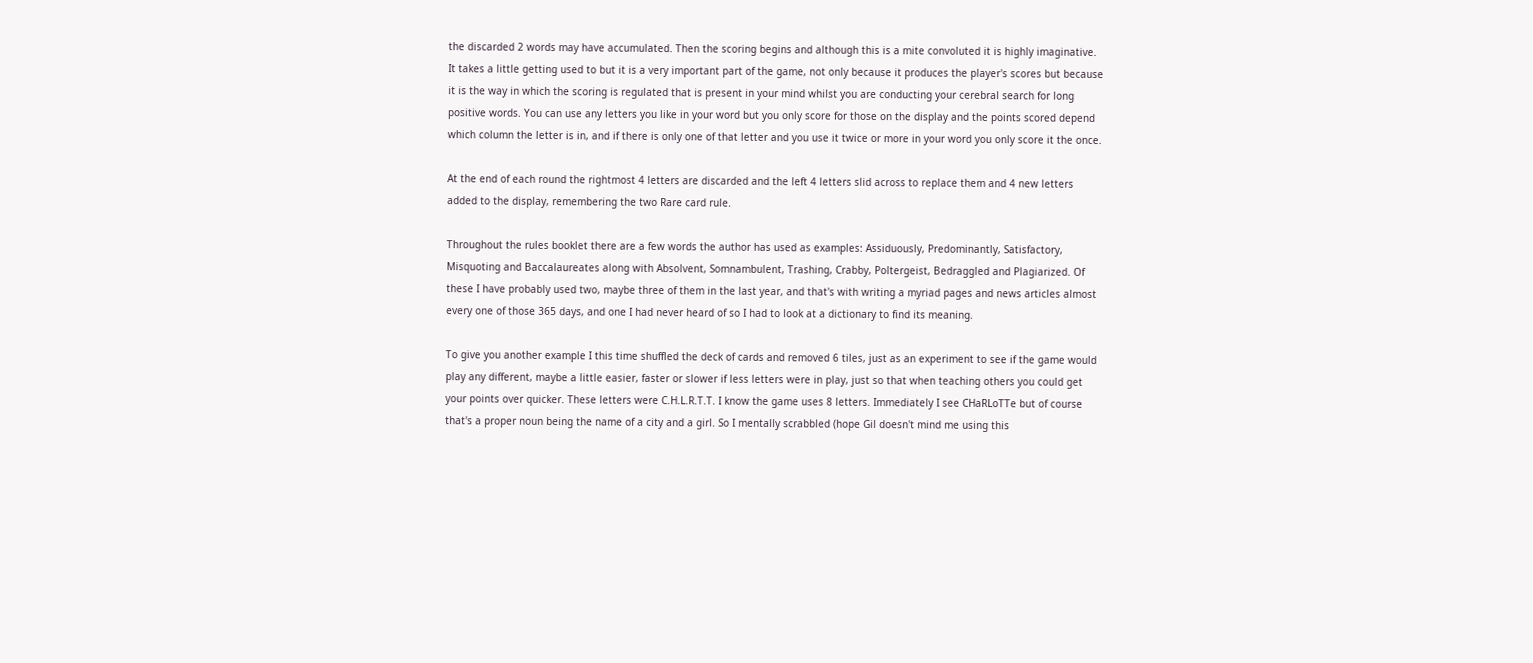the discarded 2 words may have accumulated. Then the scoring begins and although this is a mite convoluted it is highly imaginative. It takes a little getting used to but it is a very important part of the game, not only because it produces the player's scores but because it is the way in which the scoring is regulated that is present in your mind whilst you are conducting your cerebral search for long positive words. You can use any letters you like in your word but you only score for those on the display and the points scored depend which column the letter is in, and if there is only one of that letter and you use it twice or more in your word you only score it the once.

At the end of each round the rightmost 4 letters are discarded and the left 4 letters slid across to replace them and 4 new letters added to the display, remembering the two Rare card rule.

Throughout the rules booklet there are a few words the author has used as examples: Assiduously, Predominantly, Satisfactory, Misquoting and Baccalaureates along with Absolvent, Somnambulent, Trashing, Crabby, Poltergeist, Bedraggled and Plagiarized. Of these I have probably used two, maybe three of them in the last year, and that's with writing a myriad pages and news articles almost every one of those 365 days, and one I had never heard of so I had to look at a dictionary to find its meaning.

To give you another example I this time shuffled the deck of cards and removed 6 tiles, just as an experiment to see if the game would play any different, maybe a little easier, faster or slower if less letters were in play, just so that when teaching others you could get your points over quicker. These letters were C.H.L.R.T.T. I know the game uses 8 letters. Immediately I see CHaRLoTTe but of course that's a proper noun being the name of a city and a girl. So I mentally scrabbled (hope Gil doesn't mind me using this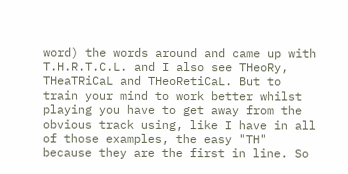word) the words around and came up with T.H.R.T.C.L. and I also see THeoRy, THeaTRiCaL and THeoRetiCaL. But to train your mind to work better whilst playing you have to get away from the obvious track using, like I have in all of those examples, the easy "TH" because they are the first in line. So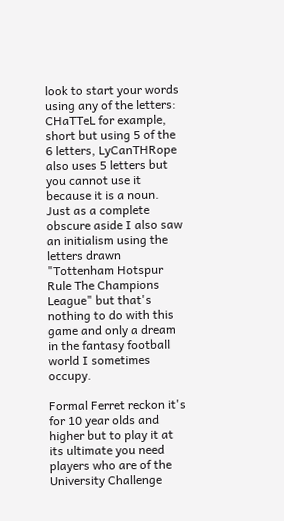look to start your words using any of the letters: CHaTTeL for example, short but using 5 of the 6 letters, LyCanTHRope also uses 5 letters but you cannot use it because it is a noun.
Just as a complete obscure aside I also saw an initialism using the letters drawn "Tottenham Hotspur Rule The Champions League" but that's nothing to do with this game and only a dream in the fantasy football world I sometimes occupy.

Formal Ferret reckon it's for 10 year olds and higher but to play it at its ultimate you need players who are of the University Challenge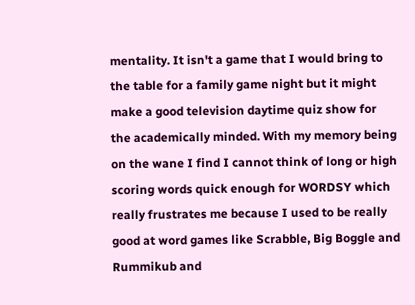mentality. It isn't a game that I would bring to the table for a family game night but it might make a good television daytime quiz show for the academically minded. With my memory being on the wane I find I cannot think of long or high scoring words quick enough for WORDSY which really frustrates me because I used to be really good at word games like Scrabble, Big Boggle and Rummikub and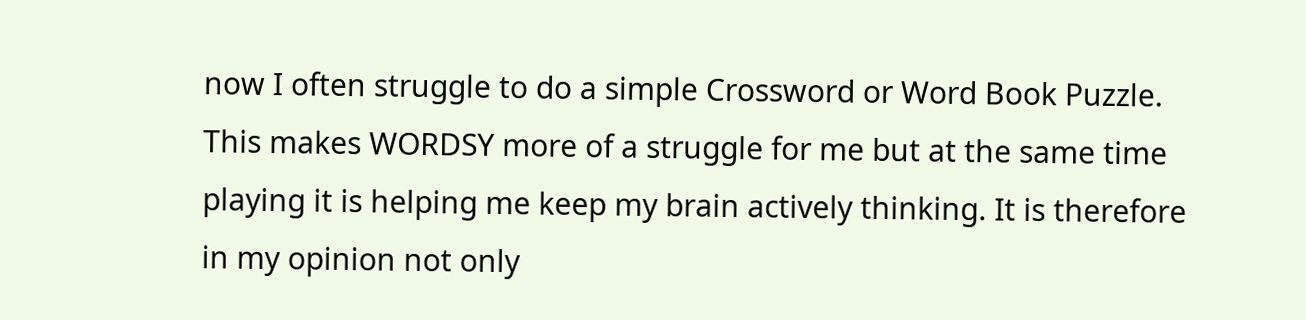now I often struggle to do a simple Crossword or Word Book Puzzle. This makes WORDSY more of a struggle for me but at the same time playing it is helping me keep my brain actively thinking. It is therefore in my opinion not only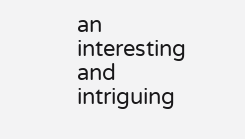an interesting and intriguing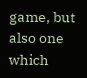game, but also one which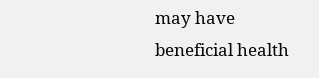may have beneficial health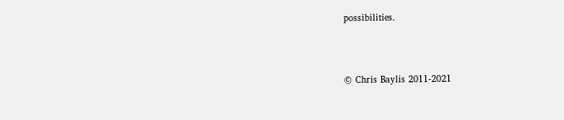possibilities.



© Chris Baylis 2011-2021